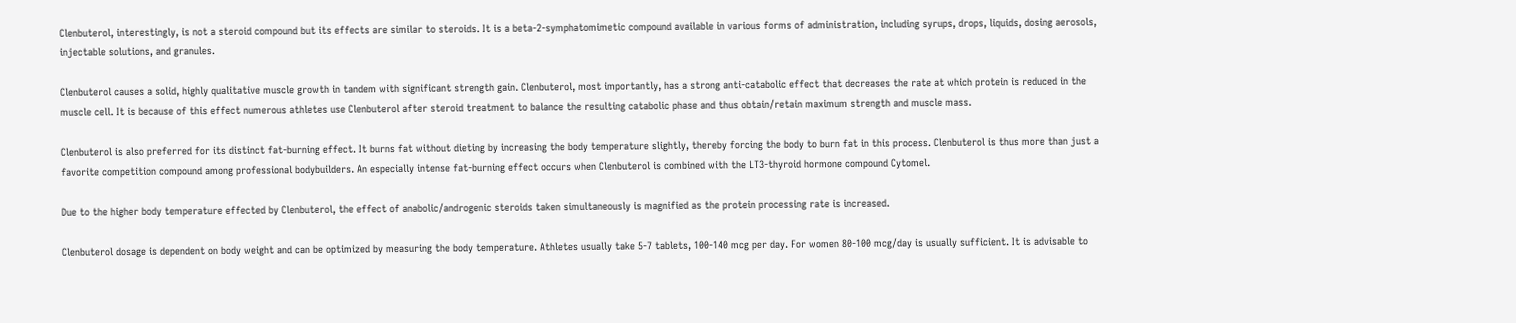Clenbuterol, interestingly, is not a steroid compound but its effects are similar to steroids. It is a beta-2-symphatomimetic compound available in various forms of administration, including syrups, drops, liquids, dosing aerosols, injectable solutions, and granules.

Clenbuterol causes a solid, highly qualitative muscle growth in tandem with significant strength gain. Clenbuterol, most importantly, has a strong anti-catabolic effect that decreases the rate at which protein is reduced in the muscle cell. It is because of this effect numerous athletes use Clenbuterol after steroid treatment to balance the resulting catabolic phase and thus obtain/retain maximum strength and muscle mass.

Clenbuterol is also preferred for its distinct fat-burning effect. It burns fat without dieting by increasing the body temperature slightly, thereby forcing the body to burn fat in this process. Clenbuterol is thus more than just a favorite competition compound among professional bodybuilders. An especially intense fat-burning effect occurs when Clenbuterol is combined with the LT3-thyroid hormone compound Cytomel.

Due to the higher body temperature effected by Clenbuterol, the effect of anabolic/androgenic steroids taken simultaneously is magnified as the protein processing rate is increased.

Clenbuterol dosage is dependent on body weight and can be optimized by measuring the body temperature. Athletes usually take 5-7 tablets, 100-140 mcg per day. For women 80-100 mcg/day is usually sufficient. It is advisable to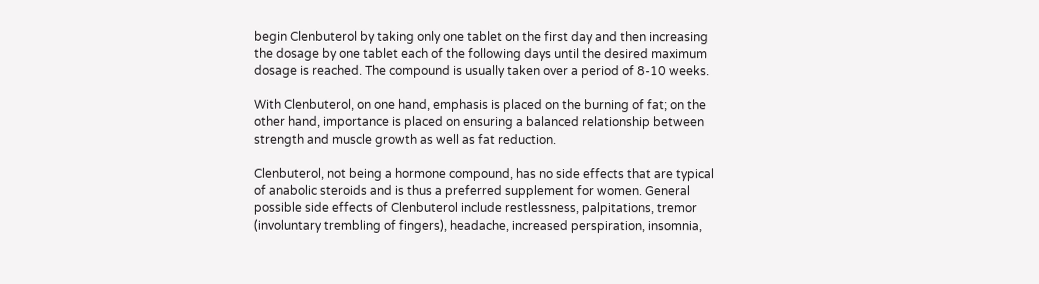begin Clenbuterol by taking only one tablet on the first day and then increasing the dosage by one tablet each of the following days until the desired maximum dosage is reached. The compound is usually taken over a period of 8-10 weeks.

With Clenbuterol, on one hand, emphasis is placed on the burning of fat; on the other hand, importance is placed on ensuring a balanced relationship between strength and muscle growth as well as fat reduction.

Clenbuterol, not being a hormone compound, has no side effects that are typical of anabolic steroids and is thus a preferred supplement for women. General possible side effects of Clenbuterol include restlessness, palpitations, tremor (involuntary trembling of fingers), headache, increased perspiration, insomnia,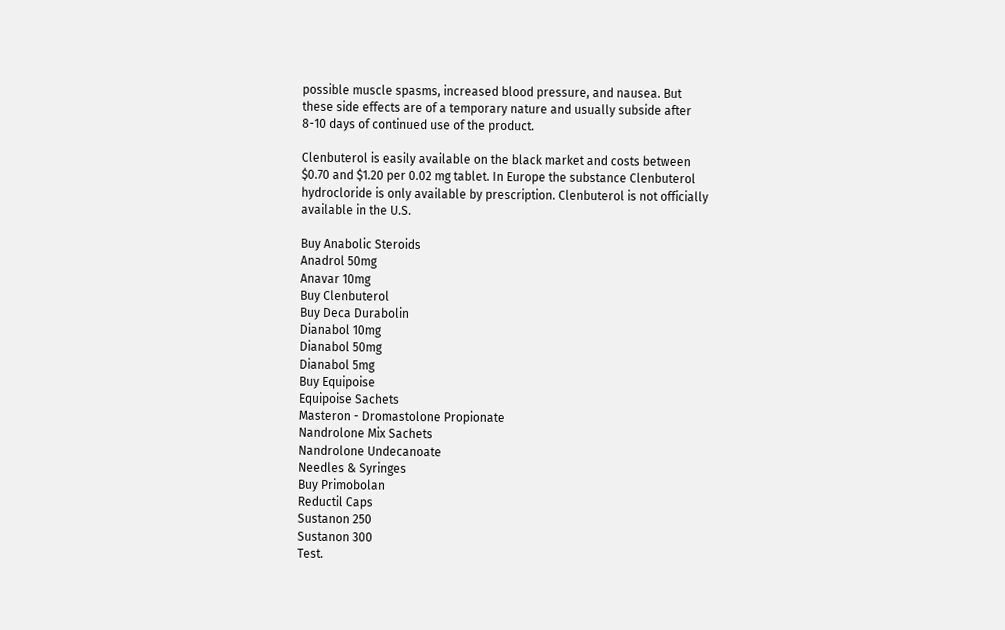possible muscle spasms, increased blood pressure, and nausea. But these side effects are of a temporary nature and usually subside after 8-10 days of continued use of the product.

Clenbuterol is easily available on the black market and costs between $0.70 and $1.20 per 0.02 mg tablet. In Europe the substance Clenbuterol hydrocloride is only available by prescription. Clenbuterol is not officially available in the U.S.

Buy Anabolic Steroids
Anadrol 50mg
Anavar 10mg
Buy Clenbuterol
Buy Deca Durabolin
Dianabol 10mg
Dianabol 50mg
Dianabol 5mg
Buy Equipoise
Equipoise Sachets
Masteron - Dromastolone Propionate
Nandrolone Mix Sachets
Nandrolone Undecanoate
Needles & Syringes
Buy Primobolan
Reductil Caps
Sustanon 250
Sustanon 300
Test.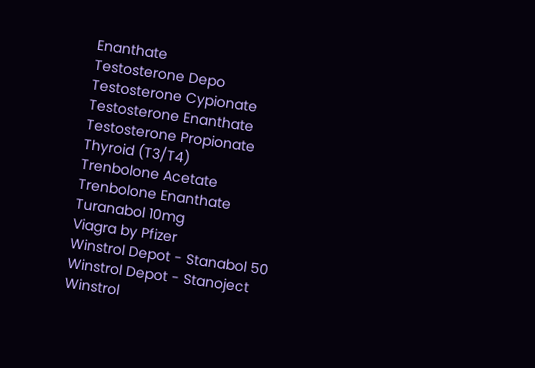Enanthate
Testosterone Depo
Testosterone Cypionate
Testosterone Enanthate
Testosterone Propionate
Thyroid (T3/T4)
Trenbolone Acetate
Trenbolone Enanthate
Turanabol 10mg
Viagra by Pfizer
Winstrol Depot - Stanabol 50
Winstrol Depot - Stanoject
Winstrol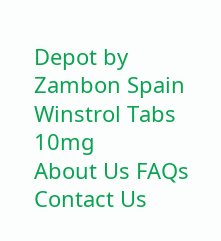Depot by Zambon Spain
Winstrol Tabs 10mg
About Us FAQs
Contact Us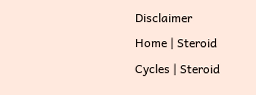Disclaimer
Home | Steroid Cycles | Steroid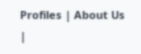Profiles | About Us |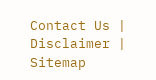Contact Us | Disclaimer | Sitemap